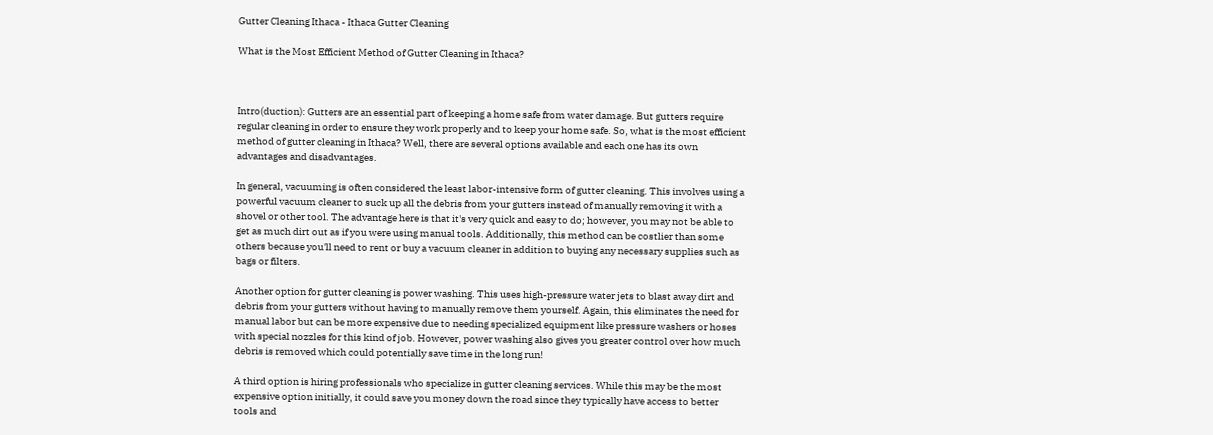Gutter Cleaning Ithaca - Ithaca Gutter Cleaning

What is the Most Efficient Method of Gutter Cleaning in Ithaca?



Intro(duction): Gutters are an essential part of keeping a home safe from water damage. But gutters require regular cleaning in order to ensure they work properly and to keep your home safe. So, what is the most efficient method of gutter cleaning in Ithaca? Well, there are several options available and each one has its own advantages and disadvantages.

In general, vacuuming is often considered the least labor-intensive form of gutter cleaning. This involves using a powerful vacuum cleaner to suck up all the debris from your gutters instead of manually removing it with a shovel or other tool. The advantage here is that it's very quick and easy to do; however, you may not be able to get as much dirt out as if you were using manual tools. Additionally, this method can be costlier than some others because you'll need to rent or buy a vacuum cleaner in addition to buying any necessary supplies such as bags or filters.

Another option for gutter cleaning is power washing. This uses high-pressure water jets to blast away dirt and debris from your gutters without having to manually remove them yourself. Again, this eliminates the need for manual labor but can be more expensive due to needing specialized equipment like pressure washers or hoses with special nozzles for this kind of job. However, power washing also gives you greater control over how much debris is removed which could potentially save time in the long run!

A third option is hiring professionals who specialize in gutter cleaning services. While this may be the most expensive option initially, it could save you money down the road since they typically have access to better tools and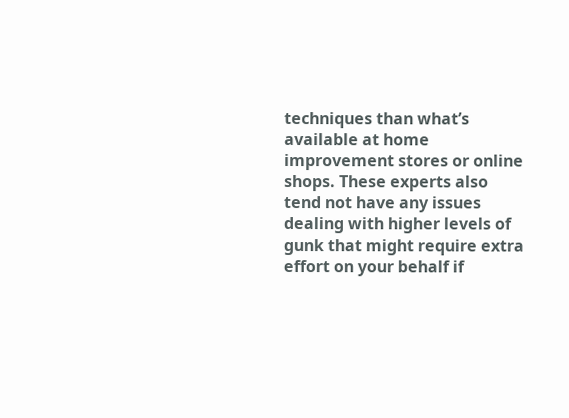techniques than what’s available at home improvement stores or online shops. These experts also tend not have any issues dealing with higher levels of gunk that might require extra effort on your behalf if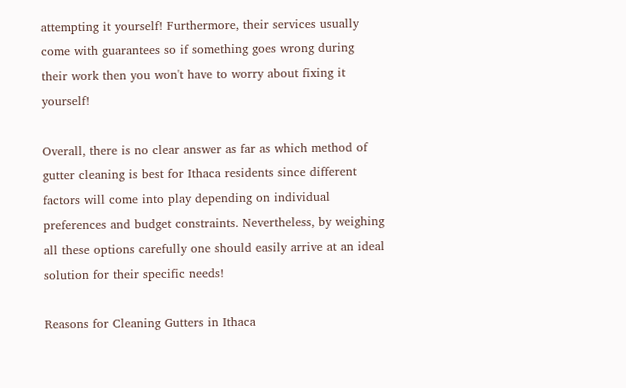attempting it yourself! Furthermore, their services usually come with guarantees so if something goes wrong during their work then you won't have to worry about fixing it yourself!

Overall, there is no clear answer as far as which method of gutter cleaning is best for Ithaca residents since different factors will come into play depending on individual preferences and budget constraints. Nevertheless, by weighing all these options carefully one should easily arrive at an ideal solution for their specific needs!

Reasons for Cleaning Gutters in Ithaca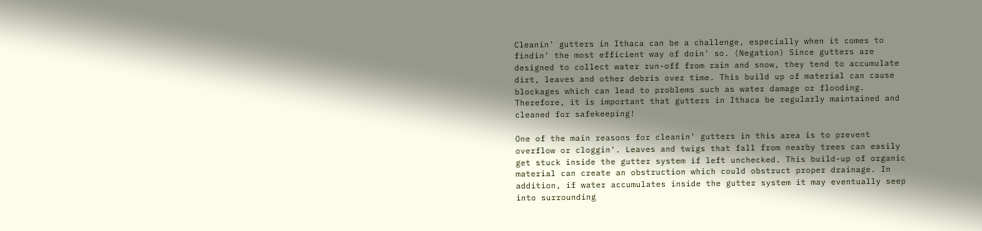Cleanin' gutters in Ithaca can be a challenge, especially when it comes to findin' the most efficient way of doin' so. (Negation) Since gutters are designed to collect water run-off from rain and snow, they tend to accumulate dirt, leaves and other debris over time. This build up of material can cause blockages which can lead to problems such as water damage or flooding. Therefore, it is important that gutters in Ithaca be regularly maintained and cleaned for safekeeping!

One of the main reasons for cleanin' gutters in this area is to prevent overflow or cloggin'. Leaves and twigs that fall from nearby trees can easily get stuck inside the gutter system if left unchecked. This build-up of organic material can create an obstruction which could obstruct proper drainage. In addition, if water accumulates inside the gutter system it may eventually seep into surrounding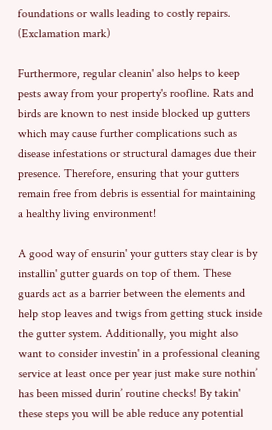foundations or walls leading to costly repairs. (Exclamation mark)

Furthermore, regular cleanin' also helps to keep pests away from your property's roofline. Rats and birds are known to nest inside blocked up gutters which may cause further complications such as disease infestations or structural damages due their presence. Therefore, ensuring that your gutters remain free from debris is essential for maintaining a healthy living environment!

A good way of ensurin' your gutters stay clear is by installin' gutter guards on top of them. These guards act as a barrier between the elements and help stop leaves and twigs from getting stuck inside the gutter system. Additionally, you might also want to consider investin' in a professional cleaning service at least once per year just make sure nothin’ has been missed durin’ routine checks! By takin' these steps you will be able reduce any potential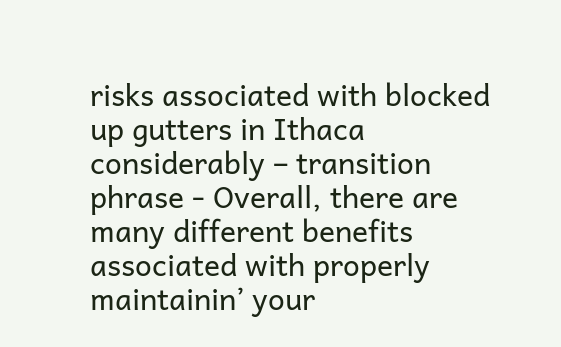risks associated with blocked up gutters in Ithaca considerably – transition phrase - Overall, there are many different benefits associated with properly maintainin’ your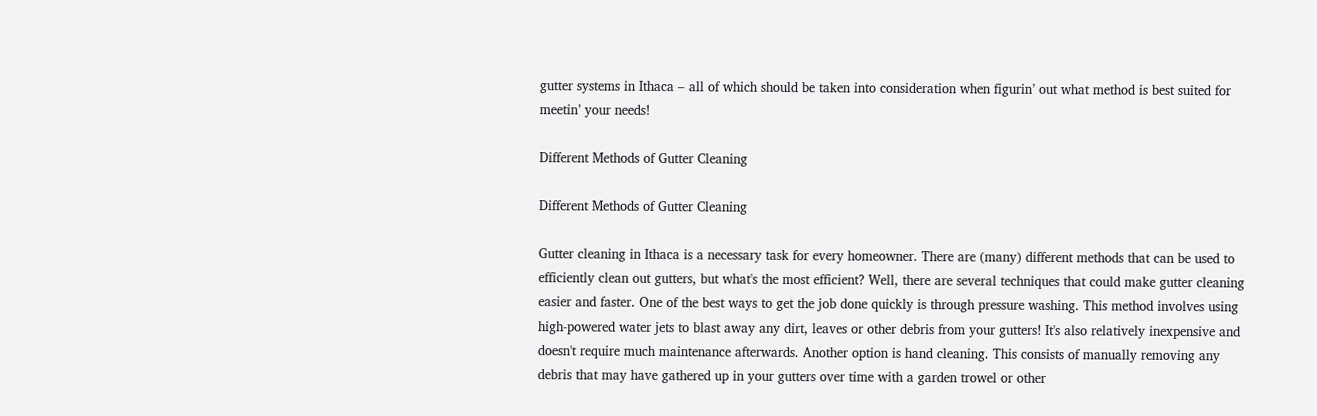gutter systems in Ithaca – all of which should be taken into consideration when figurin’ out what method is best suited for meetin’ your needs!

Different Methods of Gutter Cleaning

Different Methods of Gutter Cleaning

Gutter cleaning in Ithaca is a necessary task for every homeowner. There are (many) different methods that can be used to efficiently clean out gutters, but what's the most efficient? Well, there are several techniques that could make gutter cleaning easier and faster. One of the best ways to get the job done quickly is through pressure washing. This method involves using high-powered water jets to blast away any dirt, leaves or other debris from your gutters! It's also relatively inexpensive and doesn't require much maintenance afterwards. Another option is hand cleaning. This consists of manually removing any debris that may have gathered up in your gutters over time with a garden trowel or other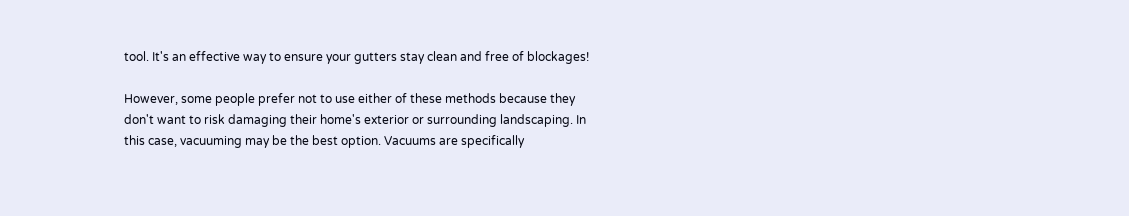tool. It's an effective way to ensure your gutters stay clean and free of blockages!

However, some people prefer not to use either of these methods because they don't want to risk damaging their home's exterior or surrounding landscaping. In this case, vacuuming may be the best option. Vacuums are specifically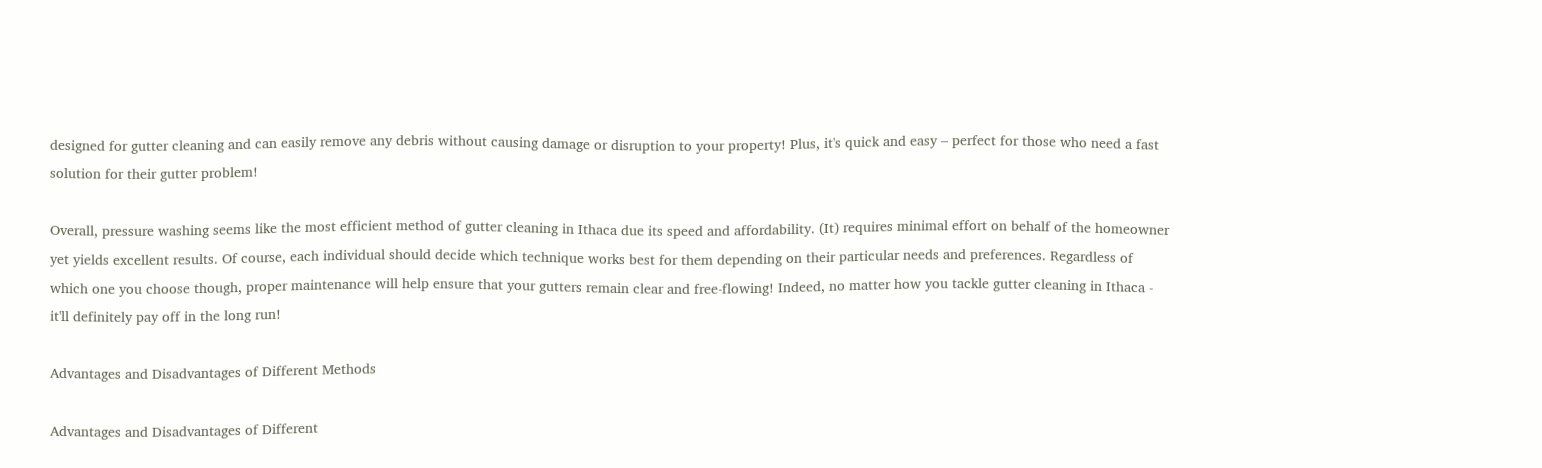designed for gutter cleaning and can easily remove any debris without causing damage or disruption to your property! Plus, it's quick and easy – perfect for those who need a fast solution for their gutter problem!

Overall, pressure washing seems like the most efficient method of gutter cleaning in Ithaca due its speed and affordability. (It) requires minimal effort on behalf of the homeowner yet yields excellent results. Of course, each individual should decide which technique works best for them depending on their particular needs and preferences. Regardless of which one you choose though, proper maintenance will help ensure that your gutters remain clear and free-flowing! Indeed, no matter how you tackle gutter cleaning in Ithaca - it'll definitely pay off in the long run!

Advantages and Disadvantages of Different Methods

Advantages and Disadvantages of Different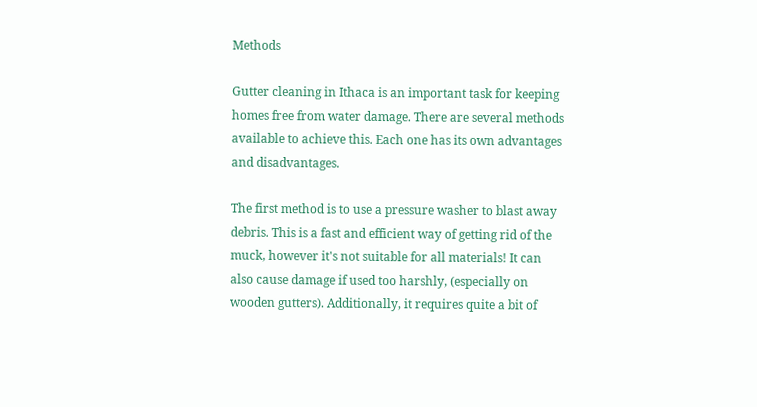Methods

Gutter cleaning in Ithaca is an important task for keeping homes free from water damage. There are several methods available to achieve this. Each one has its own advantages and disadvantages.

The first method is to use a pressure washer to blast away debris. This is a fast and efficient way of getting rid of the muck, however it's not suitable for all materials! It can also cause damage if used too harshly, (especially on wooden gutters). Additionally, it requires quite a bit of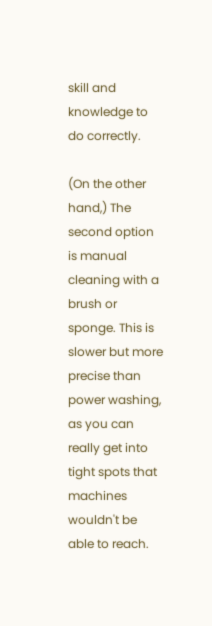skill and knowledge to do correctly.

(On the other hand,) The second option is manual cleaning with a brush or sponge. This is slower but more precise than power washing, as you can really get into tight spots that machines wouldn't be able to reach.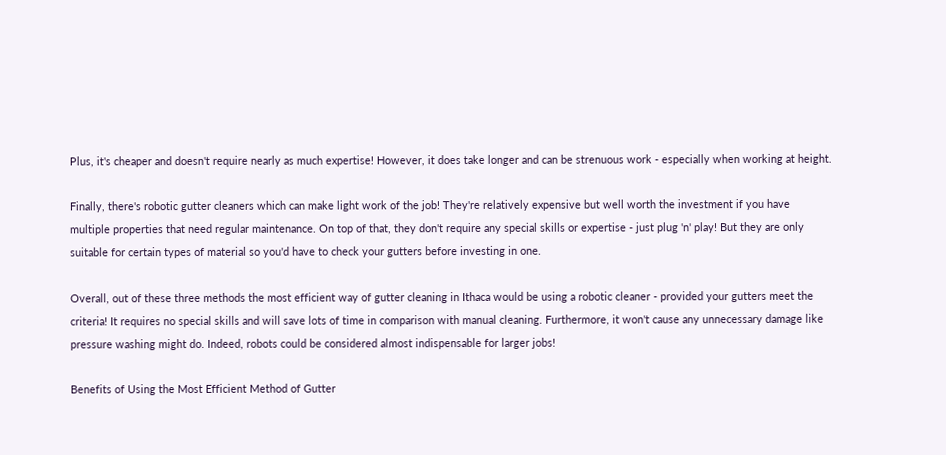Plus, it's cheaper and doesn't require nearly as much expertise! However, it does take longer and can be strenuous work - especially when working at height.

Finally, there's robotic gutter cleaners which can make light work of the job! They're relatively expensive but well worth the investment if you have multiple properties that need regular maintenance. On top of that, they don't require any special skills or expertise - just plug 'n' play! But they are only suitable for certain types of material so you'd have to check your gutters before investing in one.

Overall, out of these three methods the most efficient way of gutter cleaning in Ithaca would be using a robotic cleaner - provided your gutters meet the criteria! It requires no special skills and will save lots of time in comparison with manual cleaning. Furthermore, it won't cause any unnecessary damage like pressure washing might do. Indeed, robots could be considered almost indispensable for larger jobs!

Benefits of Using the Most Efficient Method of Gutter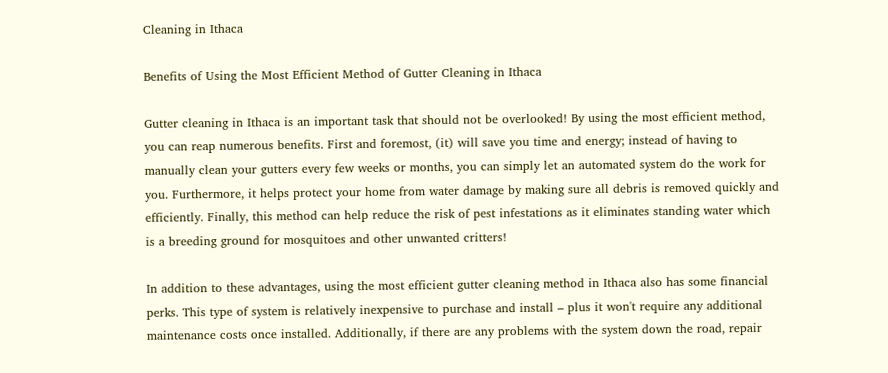Cleaning in Ithaca

Benefits of Using the Most Efficient Method of Gutter Cleaning in Ithaca

Gutter cleaning in Ithaca is an important task that should not be overlooked! By using the most efficient method, you can reap numerous benefits. First and foremost, (it) will save you time and energy; instead of having to manually clean your gutters every few weeks or months, you can simply let an automated system do the work for you. Furthermore, it helps protect your home from water damage by making sure all debris is removed quickly and efficiently. Finally, this method can help reduce the risk of pest infestations as it eliminates standing water which is a breeding ground for mosquitoes and other unwanted critters!

In addition to these advantages, using the most efficient gutter cleaning method in Ithaca also has some financial perks. This type of system is relatively inexpensive to purchase and install – plus it won't require any additional maintenance costs once installed. Additionally, if there are any problems with the system down the road, repair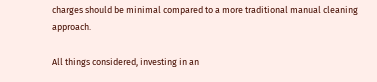charges should be minimal compared to a more traditional manual cleaning approach.

All things considered, investing in an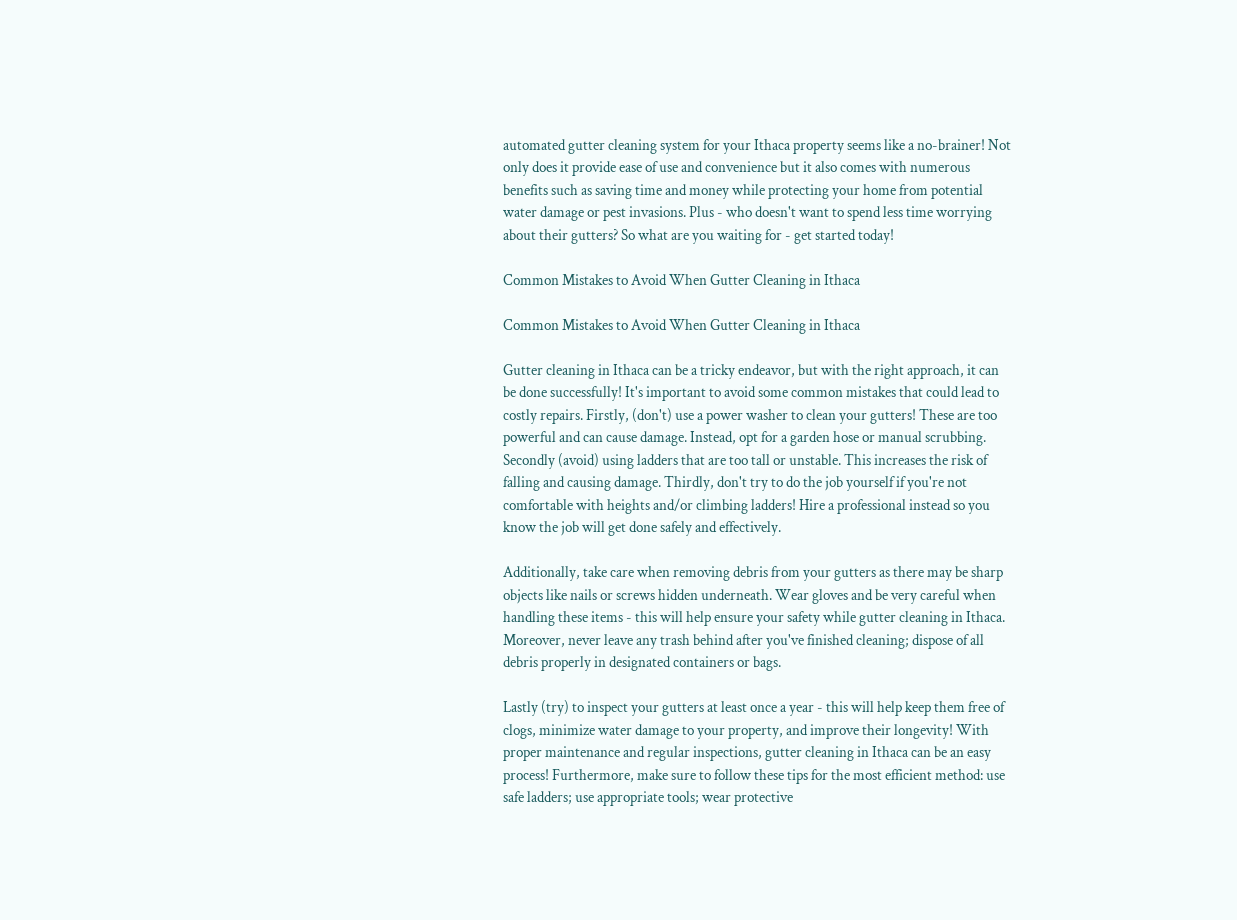automated gutter cleaning system for your Ithaca property seems like a no-brainer! Not only does it provide ease of use and convenience but it also comes with numerous benefits such as saving time and money while protecting your home from potential water damage or pest invasions. Plus - who doesn't want to spend less time worrying about their gutters? So what are you waiting for - get started today!

Common Mistakes to Avoid When Gutter Cleaning in Ithaca

Common Mistakes to Avoid When Gutter Cleaning in Ithaca

Gutter cleaning in Ithaca can be a tricky endeavor, but with the right approach, it can be done successfully! It's important to avoid some common mistakes that could lead to costly repairs. Firstly, (don't) use a power washer to clean your gutters! These are too powerful and can cause damage. Instead, opt for a garden hose or manual scrubbing. Secondly (avoid) using ladders that are too tall or unstable. This increases the risk of falling and causing damage. Thirdly, don't try to do the job yourself if you're not comfortable with heights and/or climbing ladders! Hire a professional instead so you know the job will get done safely and effectively.

Additionally, take care when removing debris from your gutters as there may be sharp objects like nails or screws hidden underneath. Wear gloves and be very careful when handling these items - this will help ensure your safety while gutter cleaning in Ithaca. Moreover, never leave any trash behind after you've finished cleaning; dispose of all debris properly in designated containers or bags.

Lastly (try) to inspect your gutters at least once a year - this will help keep them free of clogs, minimize water damage to your property, and improve their longevity! With proper maintenance and regular inspections, gutter cleaning in Ithaca can be an easy process! Furthermore, make sure to follow these tips for the most efficient method: use safe ladders; use appropriate tools; wear protective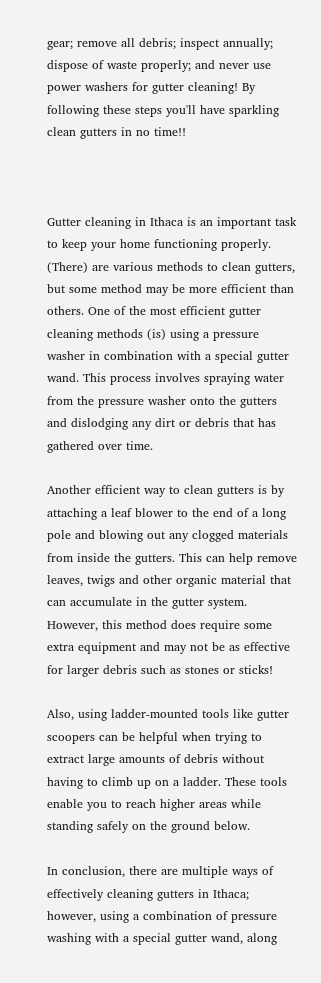gear; remove all debris; inspect annually; dispose of waste properly; and never use power washers for gutter cleaning! By following these steps you'll have sparkling clean gutters in no time!!



Gutter cleaning in Ithaca is an important task to keep your home functioning properly. (There) are various methods to clean gutters, but some method may be more efficient than others. One of the most efficient gutter cleaning methods (is) using a pressure washer in combination with a special gutter wand. This process involves spraying water from the pressure washer onto the gutters and dislodging any dirt or debris that has gathered over time.

Another efficient way to clean gutters is by attaching a leaf blower to the end of a long pole and blowing out any clogged materials from inside the gutters. This can help remove leaves, twigs and other organic material that can accumulate in the gutter system. However, this method does require some extra equipment and may not be as effective for larger debris such as stones or sticks!

Also, using ladder-mounted tools like gutter scoopers can be helpful when trying to extract large amounts of debris without having to climb up on a ladder. These tools enable you to reach higher areas while standing safely on the ground below.

In conclusion, there are multiple ways of effectively cleaning gutters in Ithaca; however, using a combination of pressure washing with a special gutter wand, along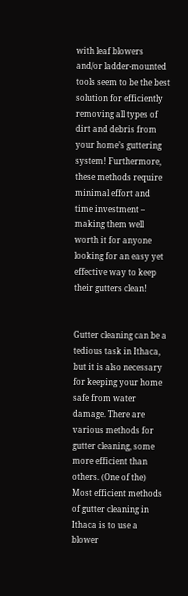with leaf blowers and/or ladder-mounted tools seem to be the best solution for efficiently removing all types of dirt and debris from your home’s guttering system! Furthermore, these methods require minimal effort and time investment – making them well worth it for anyone looking for an easy yet effective way to keep their gutters clean!


Gutter cleaning can be a tedious task in Ithaca, but it is also necessary for keeping your home safe from water damage. There are various methods for gutter cleaning, some more efficient than others. (One of the) Most efficient methods of gutter cleaning in Ithaca is to use a blower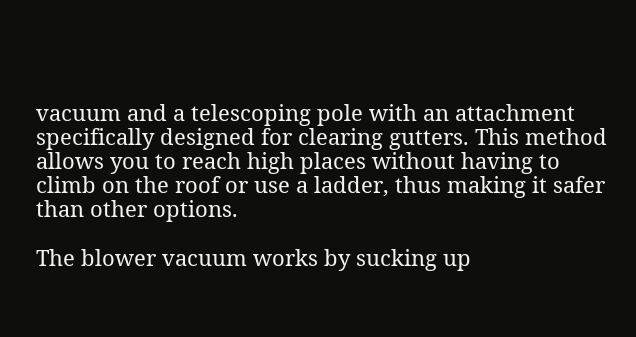vacuum and a telescoping pole with an attachment specifically designed for clearing gutters. This method allows you to reach high places without having to climb on the roof or use a ladder, thus making it safer than other options.

The blower vacuum works by sucking up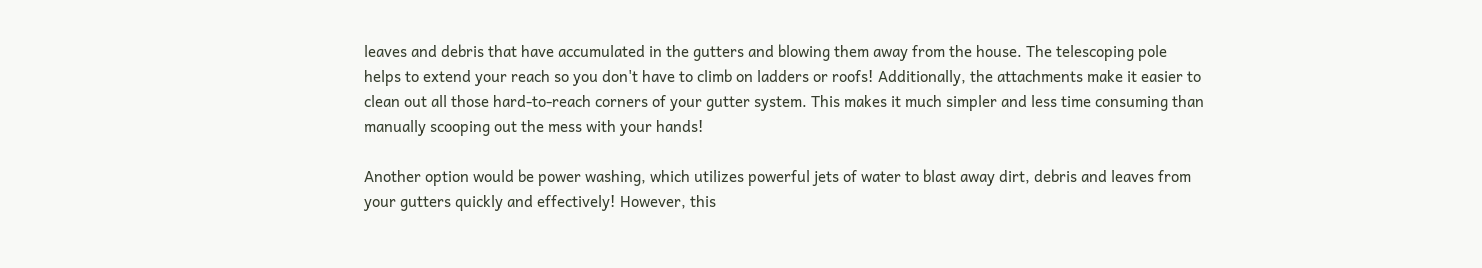leaves and debris that have accumulated in the gutters and blowing them away from the house. The telescoping pole helps to extend your reach so you don't have to climb on ladders or roofs! Additionally, the attachments make it easier to clean out all those hard-to-reach corners of your gutter system. This makes it much simpler and less time consuming than manually scooping out the mess with your hands!

Another option would be power washing, which utilizes powerful jets of water to blast away dirt, debris and leaves from your gutters quickly and effectively! However, this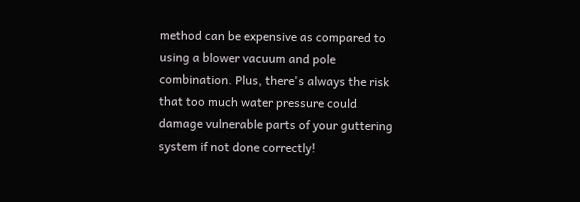method can be expensive as compared to using a blower vacuum and pole combination. Plus, there's always the risk that too much water pressure could damage vulnerable parts of your guttering system if not done correctly!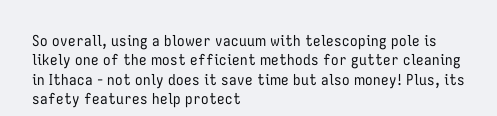So overall, using a blower vacuum with telescoping pole is likely one of the most efficient methods for gutter cleaning in Ithaca - not only does it save time but also money! Plus, its safety features help protect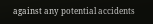against any potential accidents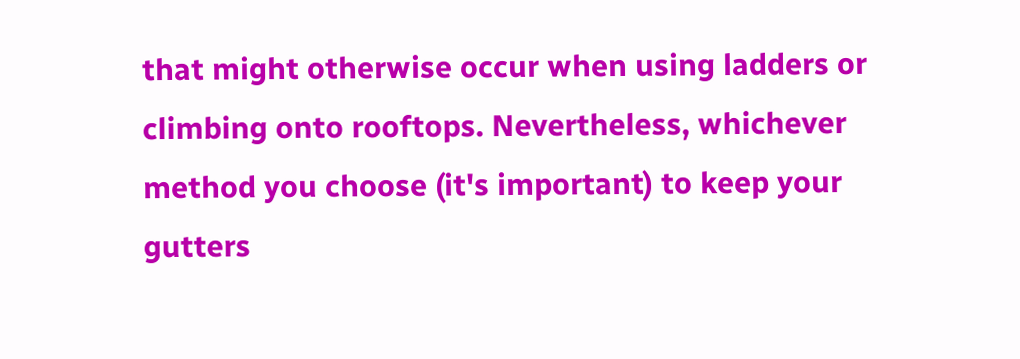that might otherwise occur when using ladders or climbing onto rooftops. Nevertheless, whichever method you choose (it's important) to keep your gutters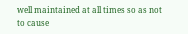well maintained at all times so as not to cause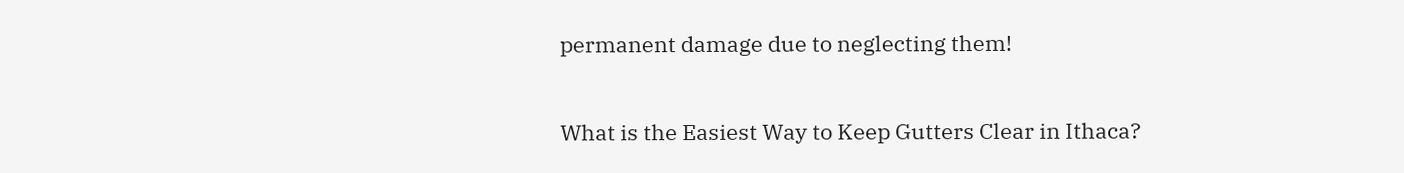permanent damage due to neglecting them!

What is the Easiest Way to Keep Gutters Clear in Ithaca?